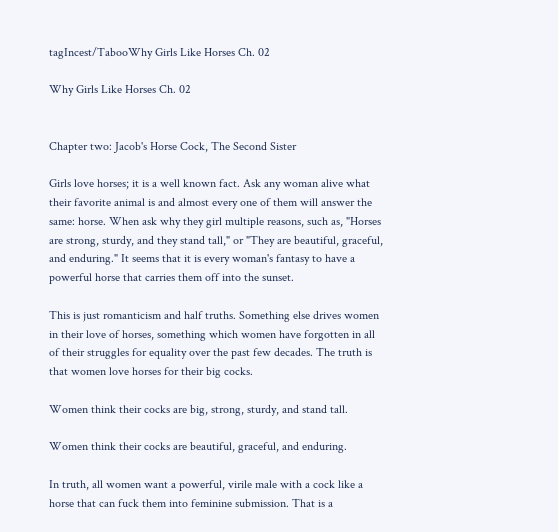tagIncest/TabooWhy Girls Like Horses Ch. 02

Why Girls Like Horses Ch. 02


Chapter two: Jacob's Horse Cock, The Second Sister

Girls love horses; it is a well known fact. Ask any woman alive what their favorite animal is and almost every one of them will answer the same: horse. When ask why they girl multiple reasons, such as, "Horses are strong, sturdy, and they stand tall," or "They are beautiful, graceful, and enduring." It seems that it is every woman's fantasy to have a powerful horse that carries them off into the sunset.

This is just romanticism and half truths. Something else drives women in their love of horses, something which women have forgotten in all of their struggles for equality over the past few decades. The truth is that women love horses for their big cocks.

Women think their cocks are big, strong, sturdy, and stand tall.

Women think their cocks are beautiful, graceful, and enduring.

In truth, all women want a powerful, virile male with a cock like a horse that can fuck them into feminine submission. That is a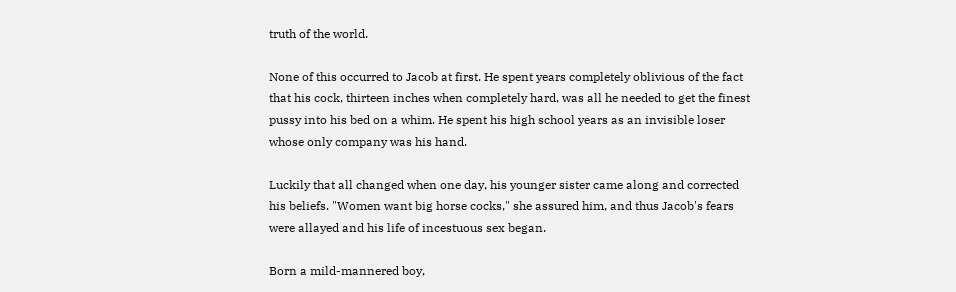truth of the world.

None of this occurred to Jacob at first. He spent years completely oblivious of the fact that his cock, thirteen inches when completely hard, was all he needed to get the finest pussy into his bed on a whim. He spent his high school years as an invisible loser whose only company was his hand.

Luckily that all changed when one day, his younger sister came along and corrected his beliefs. "Women want big horse cocks," she assured him, and thus Jacob's fears were allayed and his life of incestuous sex began.

Born a mild-mannered boy,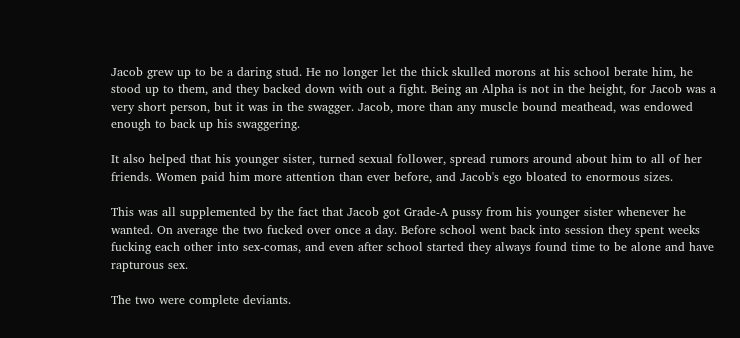Jacob grew up to be a daring stud. He no longer let the thick skulled morons at his school berate him, he stood up to them, and they backed down with out a fight. Being an Alpha is not in the height, for Jacob was a very short person, but it was in the swagger. Jacob, more than any muscle bound meathead, was endowed enough to back up his swaggering.

It also helped that his younger sister, turned sexual follower, spread rumors around about him to all of her friends. Women paid him more attention than ever before, and Jacob's ego bloated to enormous sizes.

This was all supplemented by the fact that Jacob got Grade-A pussy from his younger sister whenever he wanted. On average the two fucked over once a day. Before school went back into session they spent weeks fucking each other into sex-comas, and even after school started they always found time to be alone and have rapturous sex.

The two were complete deviants.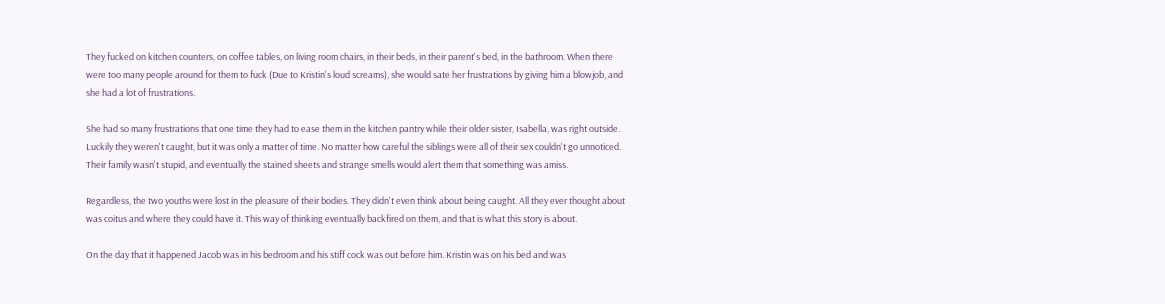They fucked on kitchen counters, on coffee tables, on living room chairs, in their beds, in their parent's bed, in the bathroom. When there were too many people around for them to fuck (Due to Kristin's loud screams), she would sate her frustrations by giving him a blowjob, and she had a lot of frustrations.

She had so many frustrations that one time they had to ease them in the kitchen pantry while their older sister, Isabella, was right outside. Luckily they weren't caught, but it was only a matter of time. No matter how careful the siblings were all of their sex couldn't go unnoticed. Their family wasn't stupid, and eventually the stained sheets and strange smells would alert them that something was amiss.

Regardless, the two youths were lost in the pleasure of their bodies. They didn't even think about being caught. All they ever thought about was coitus and where they could have it. This way of thinking eventually backfired on them, and that is what this story is about.

On the day that it happened Jacob was in his bedroom and his stiff cock was out before him. Kristin was on his bed and was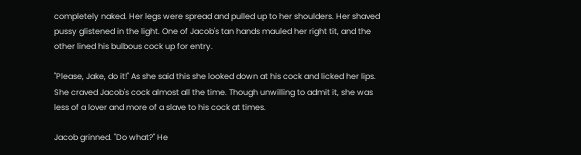completely naked. Her legs were spread and pulled up to her shoulders. Her shaved pussy glistened in the light. One of Jacob's tan hands mauled her right tit, and the other lined his bulbous cock up for entry.

"Please, Jake, do it!" As she said this she looked down at his cock and licked her lips. She craved Jacob's cock almost all the time. Though unwilling to admit it, she was less of a lover and more of a slave to his cock at times.

Jacob grinned. "Do what?" He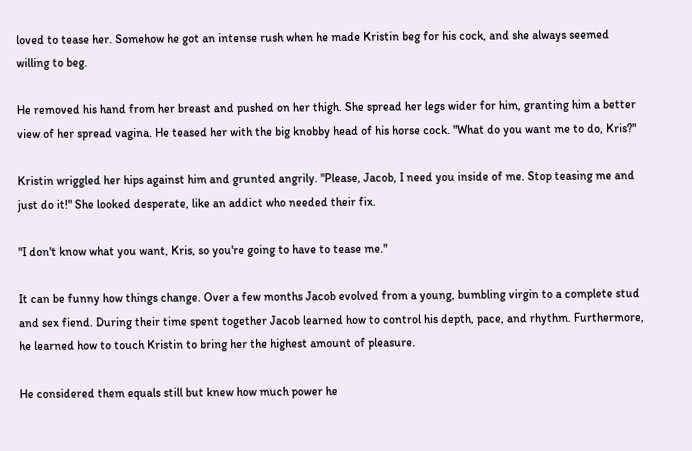loved to tease her. Somehow he got an intense rush when he made Kristin beg for his cock, and she always seemed willing to beg.

He removed his hand from her breast and pushed on her thigh. She spread her legs wider for him, granting him a better view of her spread vagina. He teased her with the big knobby head of his horse cock. "What do you want me to do, Kris?"

Kristin wriggled her hips against him and grunted angrily. "Please, Jacob, I need you inside of me. Stop teasing me and just do it!" She looked desperate, like an addict who needed their fix.

"I don't know what you want, Kris, so you're going to have to tease me."

It can be funny how things change. Over a few months Jacob evolved from a young, bumbling virgin to a complete stud and sex fiend. During their time spent together Jacob learned how to control his depth, pace, and rhythm. Furthermore, he learned how to touch Kristin to bring her the highest amount of pleasure.

He considered them equals still but knew how much power he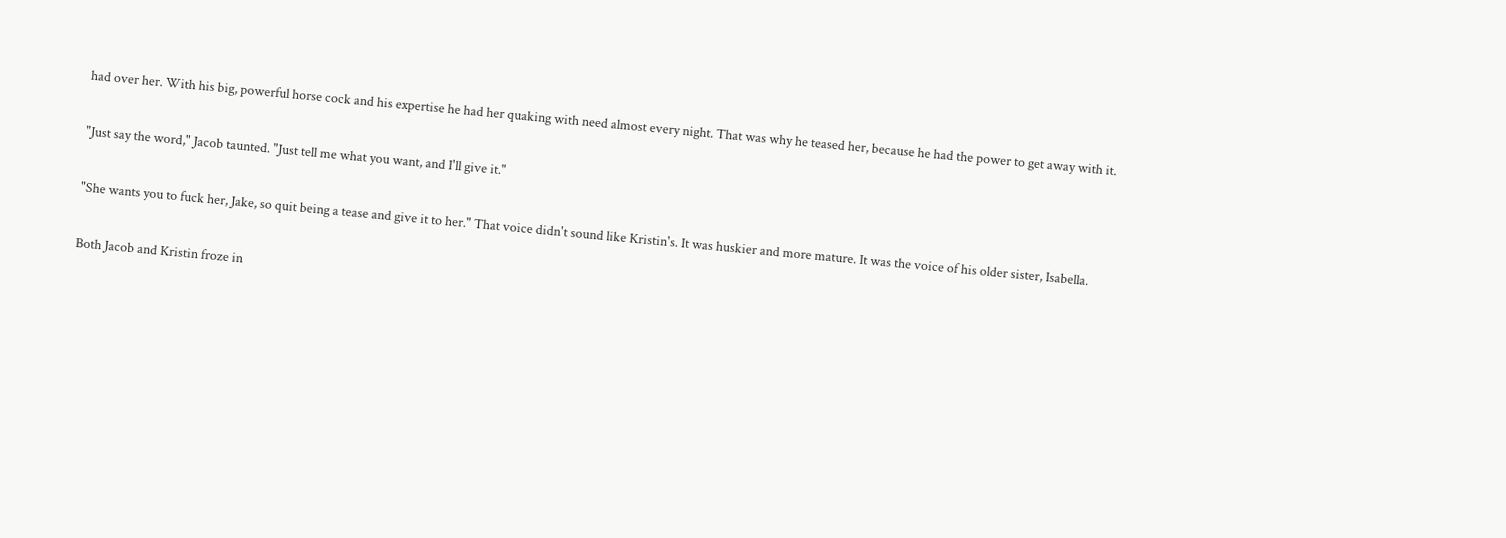had over her. With his big, powerful horse cock and his expertise he had her quaking with need almost every night. That was why he teased her, because he had the power to get away with it.

"Just say the word," Jacob taunted. "Just tell me what you want, and I'll give it."

"She wants you to fuck her, Jake, so quit being a tease and give it to her." That voice didn't sound like Kristin's. It was huskier and more mature. It was the voice of his older sister, Isabella.

Both Jacob and Kristin froze in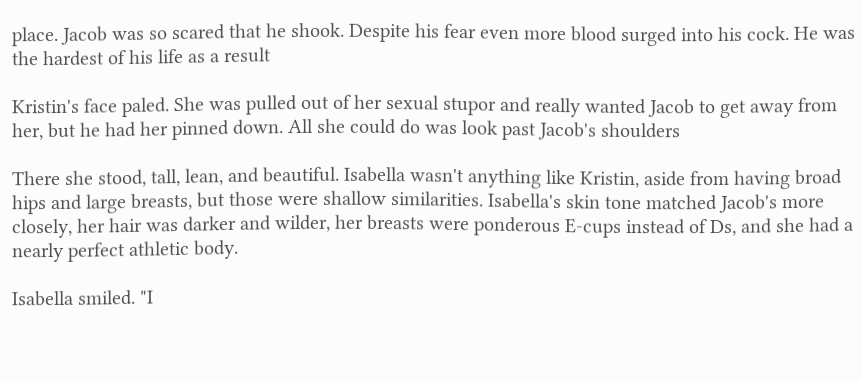place. Jacob was so scared that he shook. Despite his fear even more blood surged into his cock. He was the hardest of his life as a result

Kristin's face paled. She was pulled out of her sexual stupor and really wanted Jacob to get away from her, but he had her pinned down. All she could do was look past Jacob's shoulders

There she stood, tall, lean, and beautiful. Isabella wasn't anything like Kristin, aside from having broad hips and large breasts, but those were shallow similarities. Isabella's skin tone matched Jacob's more closely, her hair was darker and wilder, her breasts were ponderous E-cups instead of Ds, and she had a nearly perfect athletic body.

Isabella smiled. "I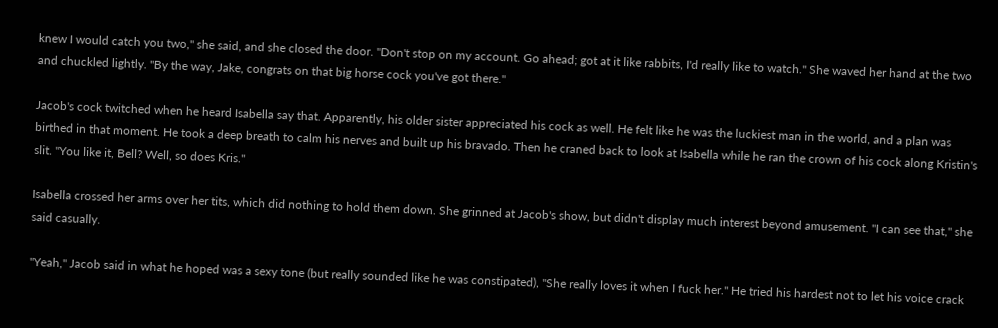knew I would catch you two," she said, and she closed the door. "Don't stop on my account. Go ahead; got at it like rabbits, I'd really like to watch." She waved her hand at the two and chuckled lightly. "By the way, Jake, congrats on that big horse cock you've got there."

Jacob's cock twitched when he heard Isabella say that. Apparently, his older sister appreciated his cock as well. He felt like he was the luckiest man in the world, and a plan was birthed in that moment. He took a deep breath to calm his nerves and built up his bravado. Then he craned back to look at Isabella while he ran the crown of his cock along Kristin's slit. "You like it, Bell? Well, so does Kris."

Isabella crossed her arms over her tits, which did nothing to hold them down. She grinned at Jacob's show, but didn't display much interest beyond amusement. "I can see that," she said casually.

"Yeah," Jacob said in what he hoped was a sexy tone (but really sounded like he was constipated), "She really loves it when I fuck her." He tried his hardest not to let his voice crack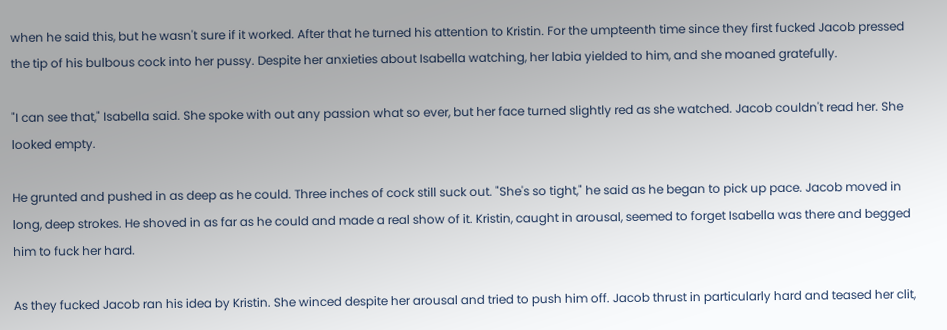when he said this, but he wasn't sure if it worked. After that he turned his attention to Kristin. For the umpteenth time since they first fucked Jacob pressed the tip of his bulbous cock into her pussy. Despite her anxieties about Isabella watching, her labia yielded to him, and she moaned gratefully.

"I can see that," Isabella said. She spoke with out any passion what so ever, but her face turned slightly red as she watched. Jacob couldn't read her. She looked empty.

He grunted and pushed in as deep as he could. Three inches of cock still suck out. "She's so tight," he said as he began to pick up pace. Jacob moved in long, deep strokes. He shoved in as far as he could and made a real show of it. Kristin, caught in arousal, seemed to forget Isabella was there and begged him to fuck her hard.

As they fucked Jacob ran his idea by Kristin. She winced despite her arousal and tried to push him off. Jacob thrust in particularly hard and teased her clit,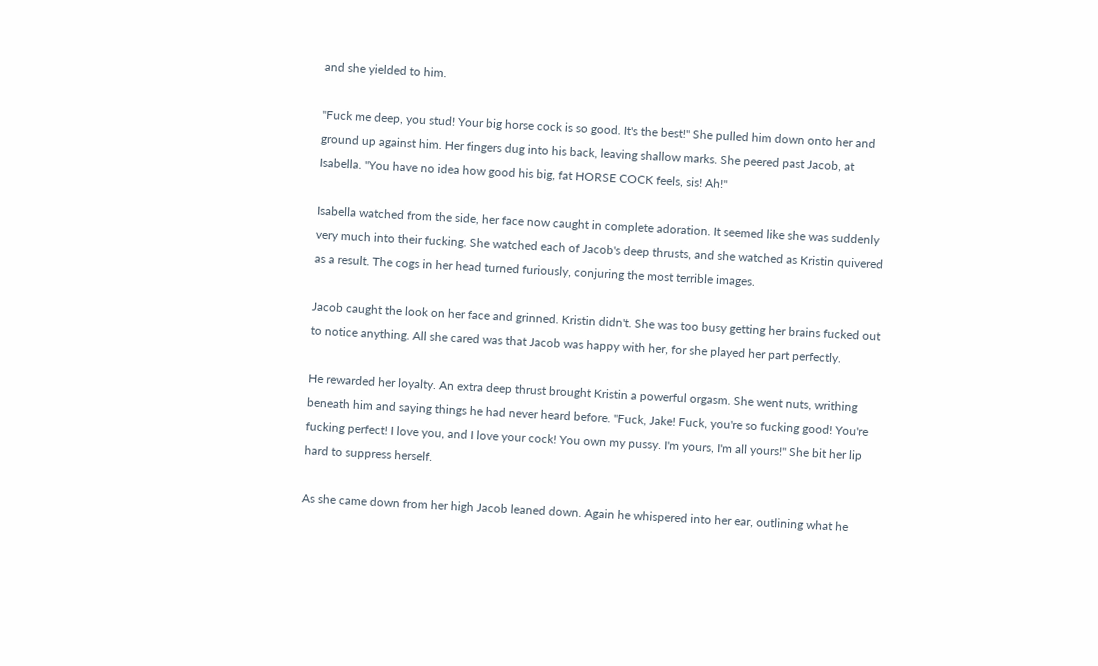and she yielded to him.

"Fuck me deep, you stud! Your big horse cock is so good. It's the best!" She pulled him down onto her and ground up against him. Her fingers dug into his back, leaving shallow marks. She peered past Jacob, at Isabella. "You have no idea how good his big, fat HORSE COCK feels, sis! Ah!"

Isabella watched from the side, her face now caught in complete adoration. It seemed like she was suddenly very much into their fucking. She watched each of Jacob's deep thrusts, and she watched as Kristin quivered as a result. The cogs in her head turned furiously, conjuring the most terrible images.

Jacob caught the look on her face and grinned. Kristin didn't. She was too busy getting her brains fucked out to notice anything. All she cared was that Jacob was happy with her, for she played her part perfectly.

He rewarded her loyalty. An extra deep thrust brought Kristin a powerful orgasm. She went nuts, writhing beneath him and saying things he had never heard before. "Fuck, Jake! Fuck, you're so fucking good! You're fucking perfect! I love you, and I love your cock! You own my pussy. I'm yours, I'm all yours!" She bit her lip hard to suppress herself.

As she came down from her high Jacob leaned down. Again he whispered into her ear, outlining what he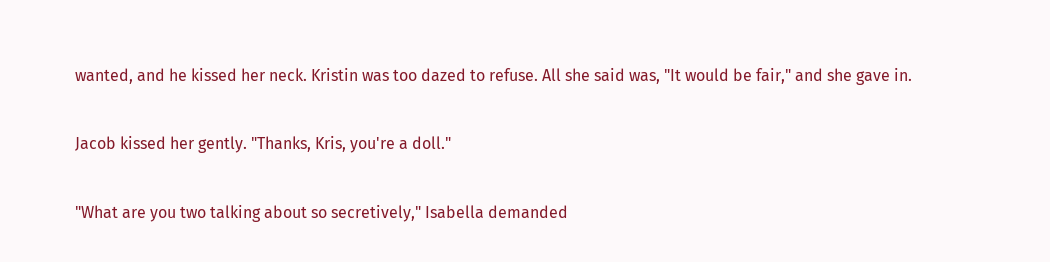wanted, and he kissed her neck. Kristin was too dazed to refuse. All she said was, "It would be fair," and she gave in.

Jacob kissed her gently. "Thanks, Kris, you're a doll."

"What are you two talking about so secretively," Isabella demanded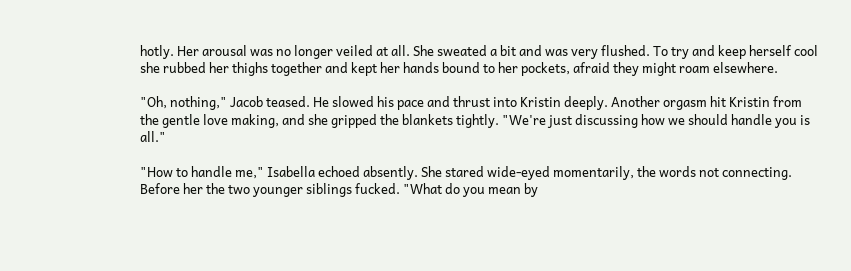hotly. Her arousal was no longer veiled at all. She sweated a bit and was very flushed. To try and keep herself cool she rubbed her thighs together and kept her hands bound to her pockets, afraid they might roam elsewhere.

"Oh, nothing," Jacob teased. He slowed his pace and thrust into Kristin deeply. Another orgasm hit Kristin from the gentle love making, and she gripped the blankets tightly. "We're just discussing how we should handle you is all."

"How to handle me," Isabella echoed absently. She stared wide-eyed momentarily, the words not connecting. Before her the two younger siblings fucked. "What do you mean by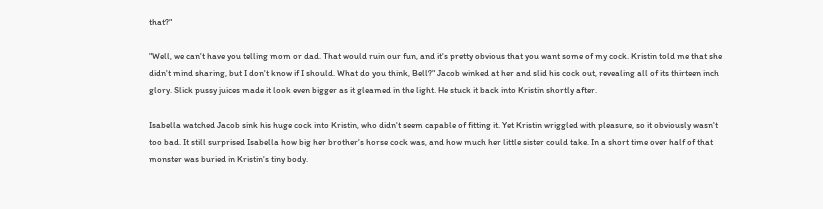that?"

"Well, we can't have you telling mom or dad. That would ruin our fun, and it's pretty obvious that you want some of my cock. Kristin told me that she didn't mind sharing, but I don't know if I should. What do you think, Bell?" Jacob winked at her and slid his cock out, revealing all of its thirteen inch glory. Slick pussy juices made it look even bigger as it gleamed in the light. He stuck it back into Kristin shortly after.

Isabella watched Jacob sink his huge cock into Kristin, who didn't seem capable of fitting it. Yet Kristin wriggled with pleasure, so it obviously wasn't too bad. It still surprised Isabella how big her brother's horse cock was, and how much her little sister could take. In a short time over half of that monster was buried in Kristin's tiny body.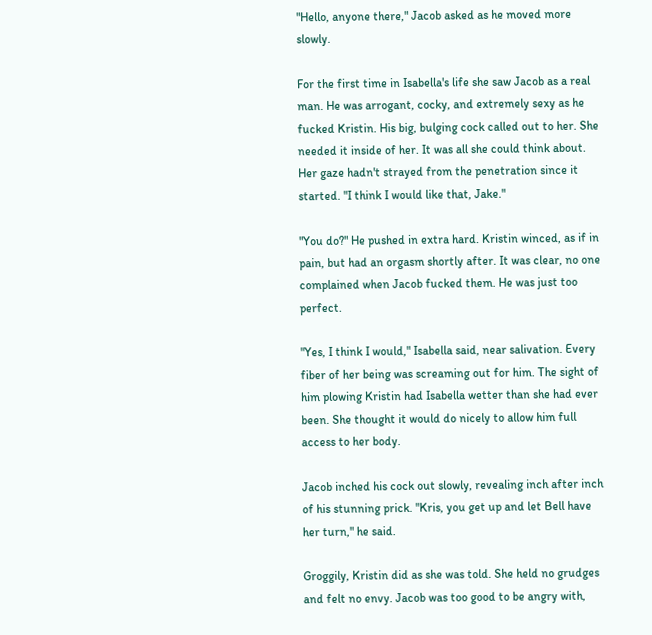"Hello, anyone there," Jacob asked as he moved more slowly.

For the first time in Isabella's life she saw Jacob as a real man. He was arrogant, cocky, and extremely sexy as he fucked Kristin. His big, bulging cock called out to her. She needed it inside of her. It was all she could think about. Her gaze hadn't strayed from the penetration since it started. "I think I would like that, Jake."

"You do?" He pushed in extra hard. Kristin winced, as if in pain, but had an orgasm shortly after. It was clear, no one complained when Jacob fucked them. He was just too perfect.

"Yes, I think I would," Isabella said, near salivation. Every fiber of her being was screaming out for him. The sight of him plowing Kristin had Isabella wetter than she had ever been. She thought it would do nicely to allow him full access to her body.

Jacob inched his cock out slowly, revealing inch after inch of his stunning prick. "Kris, you get up and let Bell have her turn," he said.

Groggily, Kristin did as she was told. She held no grudges and felt no envy. Jacob was too good to be angry with,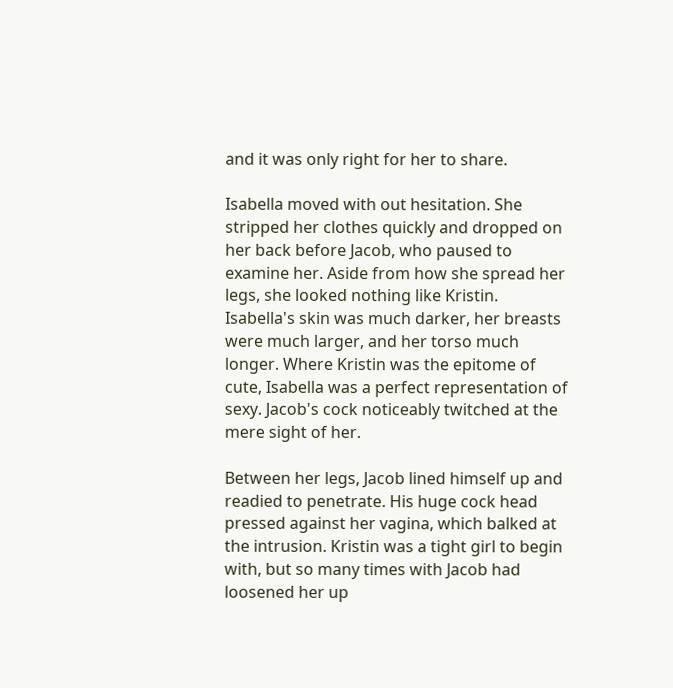and it was only right for her to share.

Isabella moved with out hesitation. She stripped her clothes quickly and dropped on her back before Jacob, who paused to examine her. Aside from how she spread her legs, she looked nothing like Kristin. Isabella's skin was much darker, her breasts were much larger, and her torso much longer. Where Kristin was the epitome of cute, Isabella was a perfect representation of sexy. Jacob's cock noticeably twitched at the mere sight of her.

Between her legs, Jacob lined himself up and readied to penetrate. His huge cock head pressed against her vagina, which balked at the intrusion. Kristin was a tight girl to begin with, but so many times with Jacob had loosened her up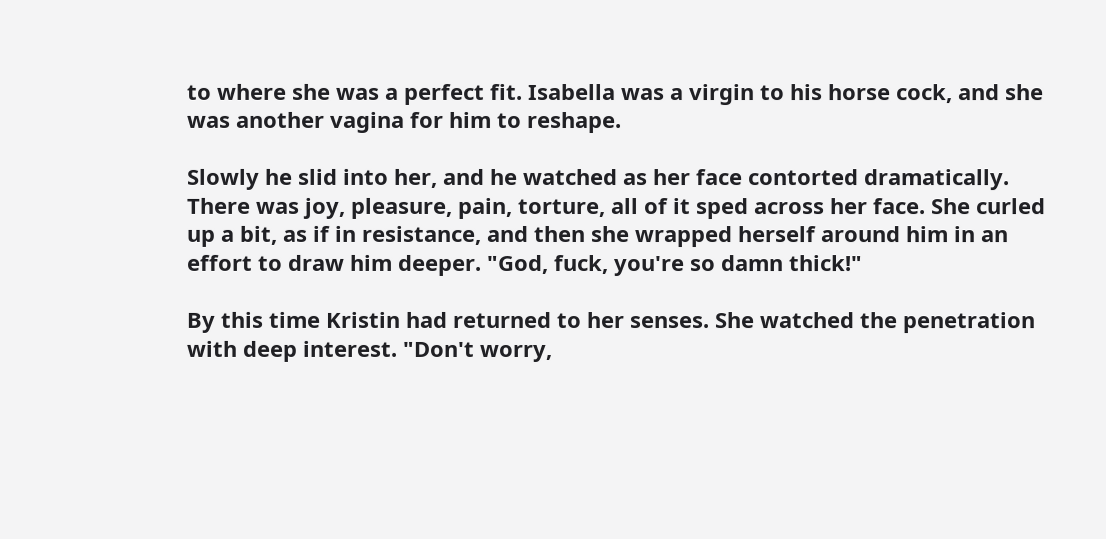to where she was a perfect fit. Isabella was a virgin to his horse cock, and she was another vagina for him to reshape.

Slowly he slid into her, and he watched as her face contorted dramatically. There was joy, pleasure, pain, torture, all of it sped across her face. She curled up a bit, as if in resistance, and then she wrapped herself around him in an effort to draw him deeper. "God, fuck, you're so damn thick!"

By this time Kristin had returned to her senses. She watched the penetration with deep interest. "Don't worry,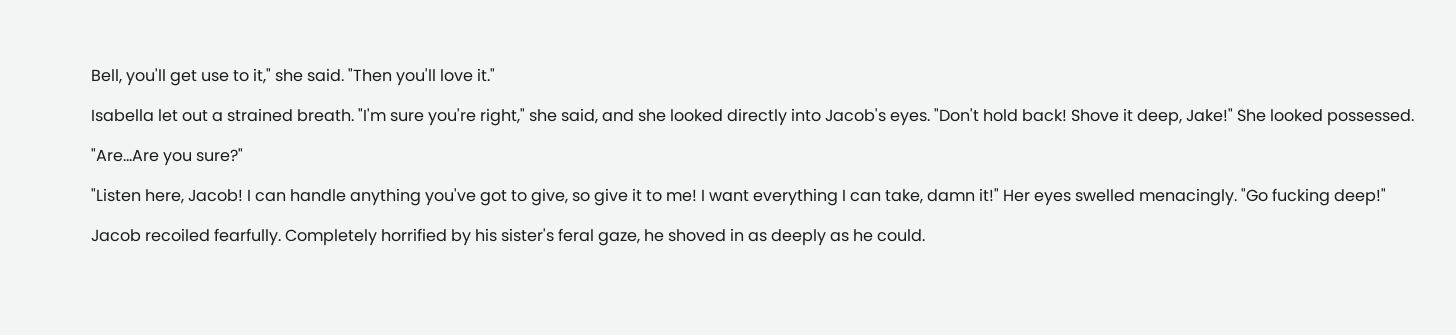Bell, you'll get use to it," she said. "Then you'll love it."

Isabella let out a strained breath. "I'm sure you're right," she said, and she looked directly into Jacob's eyes. "Don't hold back! Shove it deep, Jake!" She looked possessed.

"Are...Are you sure?"

"Listen here, Jacob! I can handle anything you've got to give, so give it to me! I want everything I can take, damn it!" Her eyes swelled menacingly. "Go fucking deep!"

Jacob recoiled fearfully. Completely horrified by his sister's feral gaze, he shoved in as deeply as he could.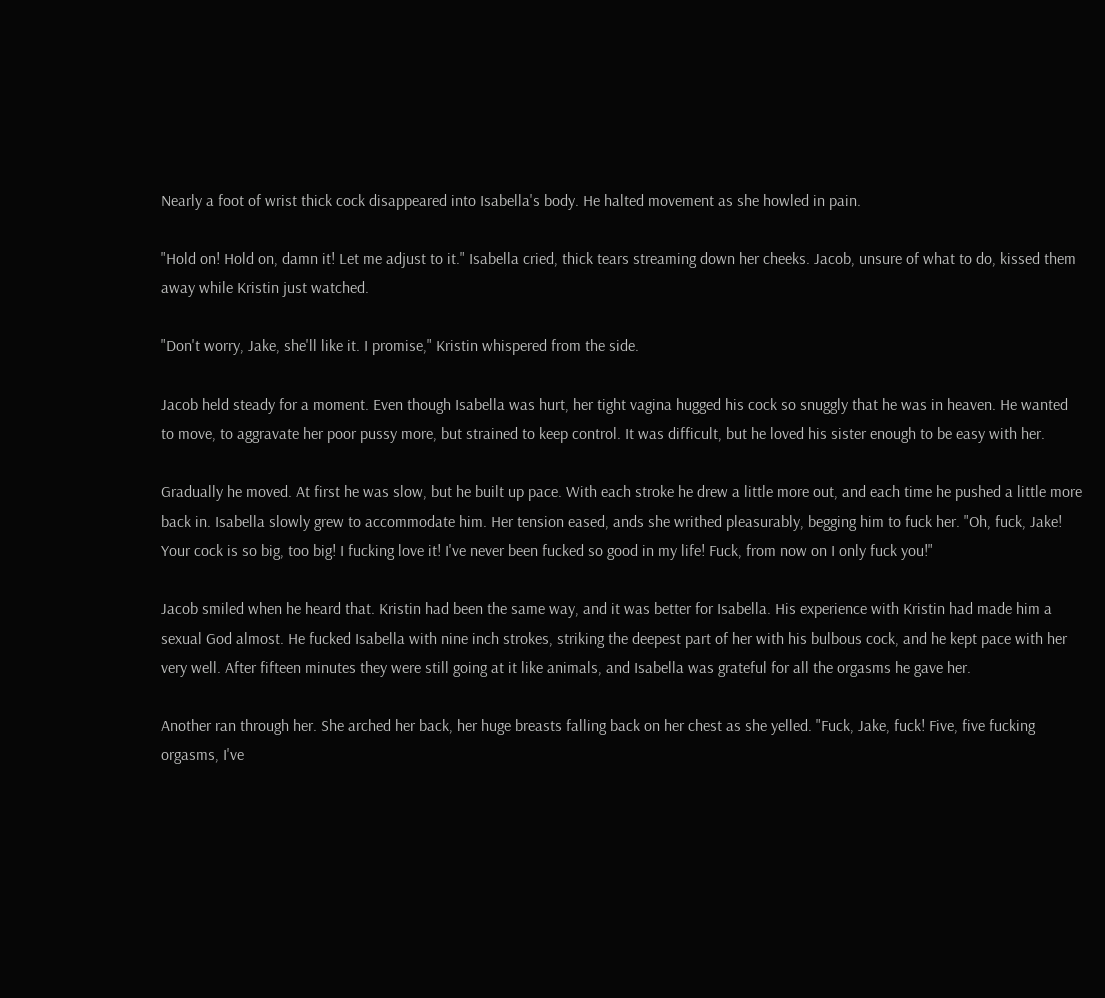Nearly a foot of wrist thick cock disappeared into Isabella's body. He halted movement as she howled in pain.

"Hold on! Hold on, damn it! Let me adjust to it." Isabella cried, thick tears streaming down her cheeks. Jacob, unsure of what to do, kissed them away while Kristin just watched.

"Don't worry, Jake, she'll like it. I promise," Kristin whispered from the side.

Jacob held steady for a moment. Even though Isabella was hurt, her tight vagina hugged his cock so snuggly that he was in heaven. He wanted to move, to aggravate her poor pussy more, but strained to keep control. It was difficult, but he loved his sister enough to be easy with her.

Gradually he moved. At first he was slow, but he built up pace. With each stroke he drew a little more out, and each time he pushed a little more back in. Isabella slowly grew to accommodate him. Her tension eased, ands she writhed pleasurably, begging him to fuck her. "Oh, fuck, Jake! Your cock is so big, too big! I fucking love it! I've never been fucked so good in my life! Fuck, from now on I only fuck you!"

Jacob smiled when he heard that. Kristin had been the same way, and it was better for Isabella. His experience with Kristin had made him a sexual God almost. He fucked Isabella with nine inch strokes, striking the deepest part of her with his bulbous cock, and he kept pace with her very well. After fifteen minutes they were still going at it like animals, and Isabella was grateful for all the orgasms he gave her.

Another ran through her. She arched her back, her huge breasts falling back on her chest as she yelled. "Fuck, Jake, fuck! Five, five fucking orgasms, I've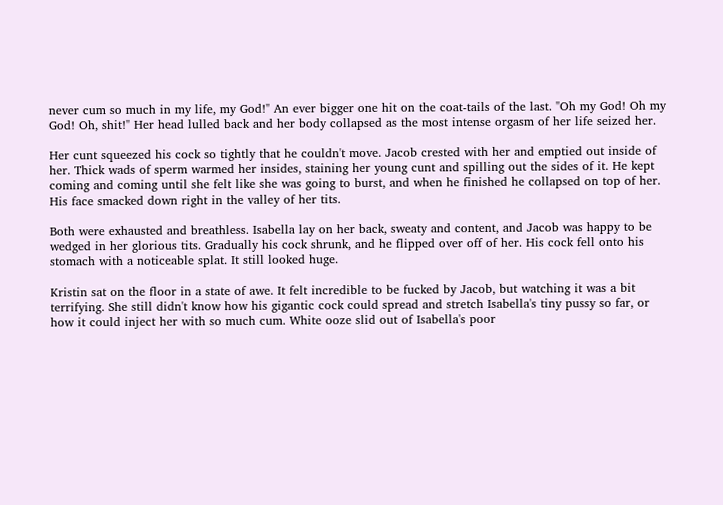never cum so much in my life, my God!" An ever bigger one hit on the coat-tails of the last. "Oh my God! Oh my God! Oh, shit!" Her head lulled back and her body collapsed as the most intense orgasm of her life seized her.

Her cunt squeezed his cock so tightly that he couldn't move. Jacob crested with her and emptied out inside of her. Thick wads of sperm warmed her insides, staining her young cunt and spilling out the sides of it. He kept coming and coming until she felt like she was going to burst, and when he finished he collapsed on top of her. His face smacked down right in the valley of her tits.

Both were exhausted and breathless. Isabella lay on her back, sweaty and content, and Jacob was happy to be wedged in her glorious tits. Gradually his cock shrunk, and he flipped over off of her. His cock fell onto his stomach with a noticeable splat. It still looked huge.

Kristin sat on the floor in a state of awe. It felt incredible to be fucked by Jacob, but watching it was a bit terrifying. She still didn't know how his gigantic cock could spread and stretch Isabella's tiny pussy so far, or how it could inject her with so much cum. White ooze slid out of Isabella's poor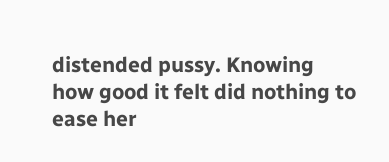distended pussy. Knowing how good it felt did nothing to ease her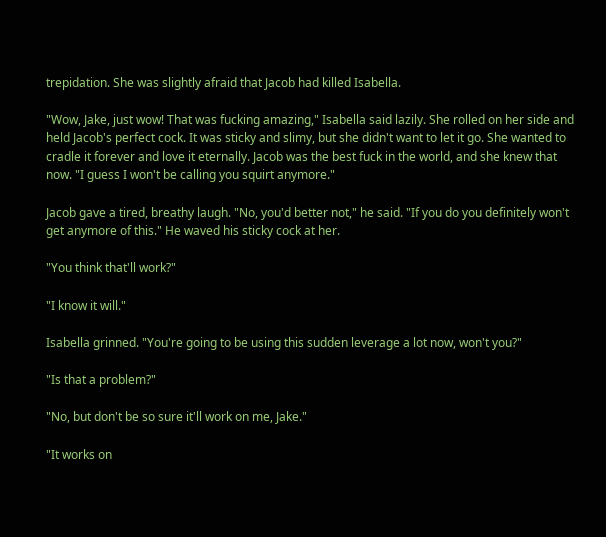trepidation. She was slightly afraid that Jacob had killed Isabella.

"Wow, Jake, just wow! That was fucking amazing," Isabella said lazily. She rolled on her side and held Jacob's perfect cock. It was sticky and slimy, but she didn't want to let it go. She wanted to cradle it forever and love it eternally. Jacob was the best fuck in the world, and she knew that now. "I guess I won't be calling you squirt anymore."

Jacob gave a tired, breathy laugh. "No, you'd better not," he said. "If you do you definitely won't get anymore of this." He waved his sticky cock at her.

"You think that'll work?"

"I know it will."

Isabella grinned. "You're going to be using this sudden leverage a lot now, won't you?"

"Is that a problem?"

"No, but don't be so sure it'll work on me, Jake."

"It works on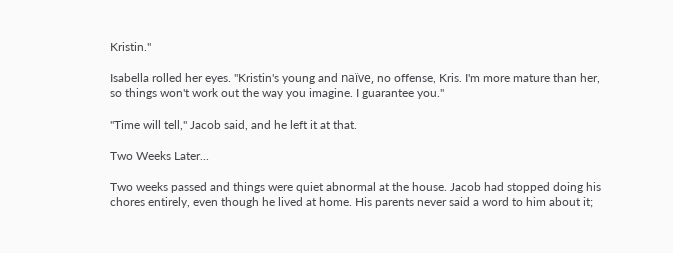Kristin."

Isabella rolled her eyes. "Kristin's young and naïve, no offense, Kris. I'm more mature than her, so things won't work out the way you imagine. I guarantee you."

"Time will tell," Jacob said, and he left it at that.

Two Weeks Later...

Two weeks passed and things were quiet abnormal at the house. Jacob had stopped doing his chores entirely, even though he lived at home. His parents never said a word to him about it;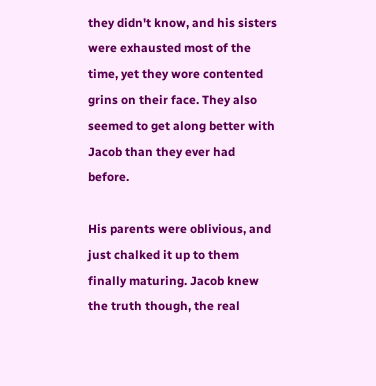they didn't know, and his sisters were exhausted most of the time, yet they wore contented grins on their face. They also seemed to get along better with Jacob than they ever had before.

His parents were oblivious, and just chalked it up to them finally maturing. Jacob knew the truth though, the real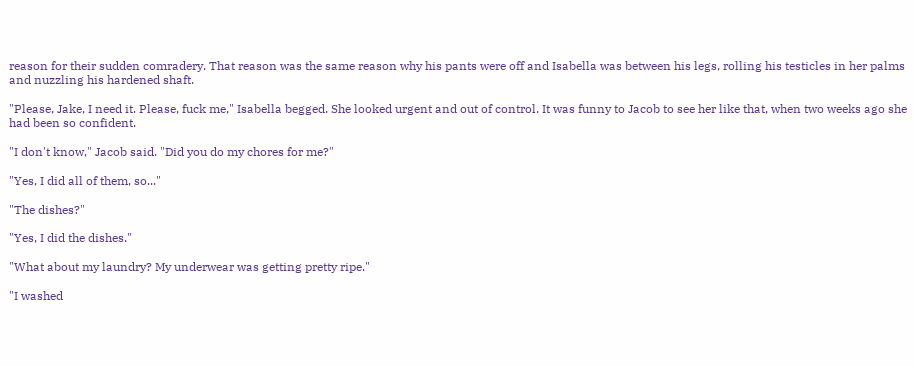reason for their sudden comradery. That reason was the same reason why his pants were off and Isabella was between his legs, rolling his testicles in her palms and nuzzling his hardened shaft.

"Please, Jake, I need it. Please, fuck me," Isabella begged. She looked urgent and out of control. It was funny to Jacob to see her like that, when two weeks ago she had been so confident.

"I don't know," Jacob said. "Did you do my chores for me?"

"Yes, I did all of them, so..."

"The dishes?"

"Yes, I did the dishes."

"What about my laundry? My underwear was getting pretty ripe."

"I washed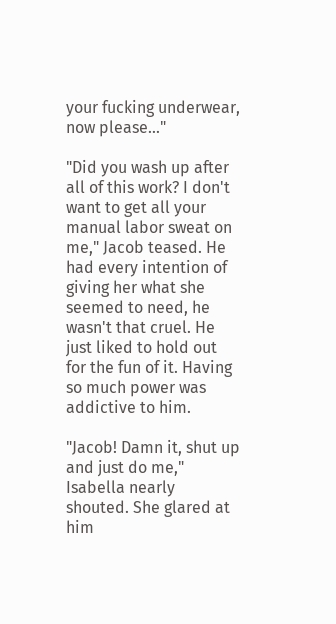your fucking underwear, now please..."

"Did you wash up after all of this work? I don't want to get all your manual labor sweat on me," Jacob teased. He had every intention of giving her what she seemed to need, he wasn't that cruel. He just liked to hold out for the fun of it. Having so much power was addictive to him.

"Jacob! Damn it, shut up and just do me," Isabella nearly shouted. She glared at him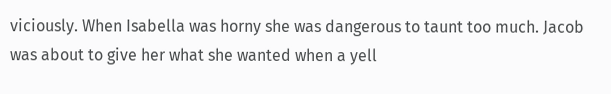viciously. When Isabella was horny she was dangerous to taunt too much. Jacob was about to give her what she wanted when a yell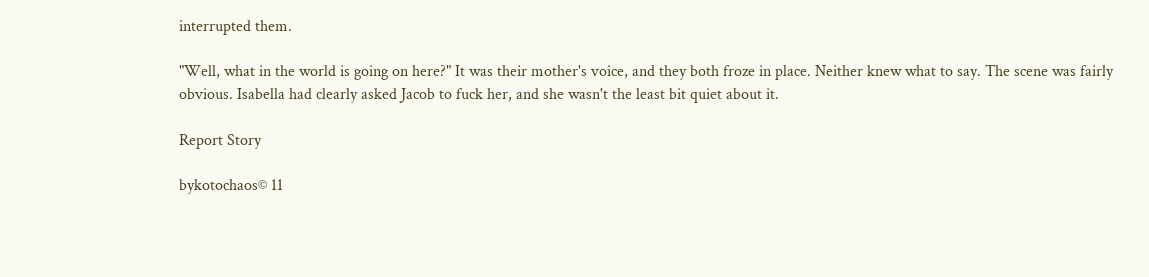interrupted them.

"Well, what in the world is going on here?" It was their mother's voice, and they both froze in place. Neither knew what to say. The scene was fairly obvious. Isabella had clearly asked Jacob to fuck her, and she wasn't the least bit quiet about it.

Report Story

bykotochaos© 11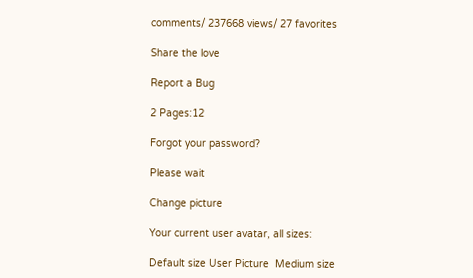comments/ 237668 views/ 27 favorites

Share the love

Report a Bug

2 Pages:12

Forgot your password?

Please wait

Change picture

Your current user avatar, all sizes:

Default size User Picture  Medium size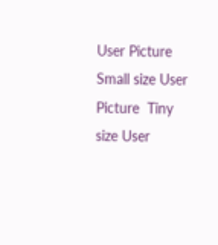User Picture  Small size User Picture  Tiny size User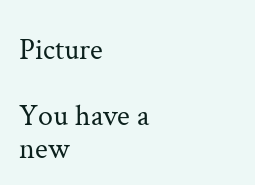Picture

You have a new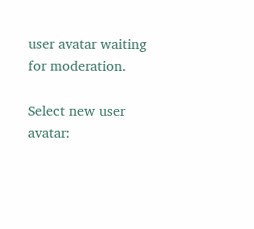user avatar waiting for moderation.

Select new user avatar: